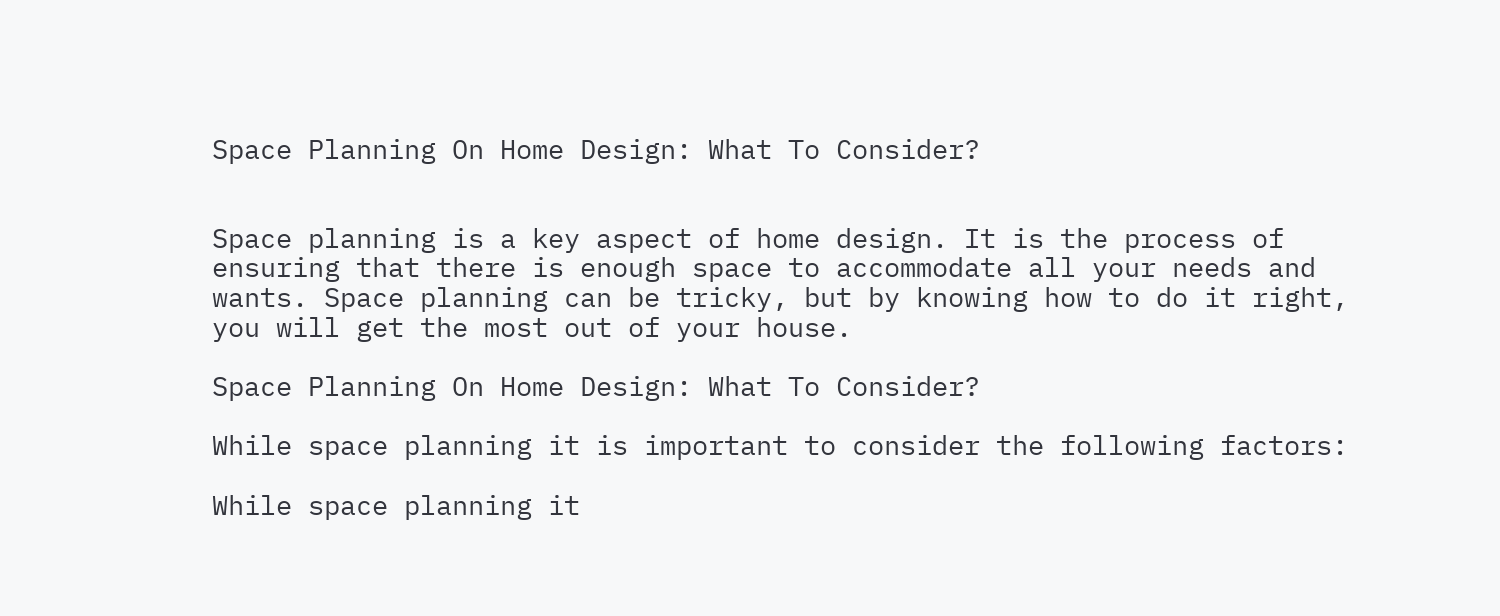Space Planning On Home Design: What To Consider?


Space planning is a key aspect of home design. It is the process of ensuring that there is enough space to accommodate all your needs and wants. Space planning can be tricky, but by knowing how to do it right, you will get the most out of your house.

Space Planning On Home Design: What To Consider?

While space planning it is important to consider the following factors:

While space planning it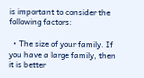is important to consider the following factors:

  • The size of your family. If you have a large family, then it is better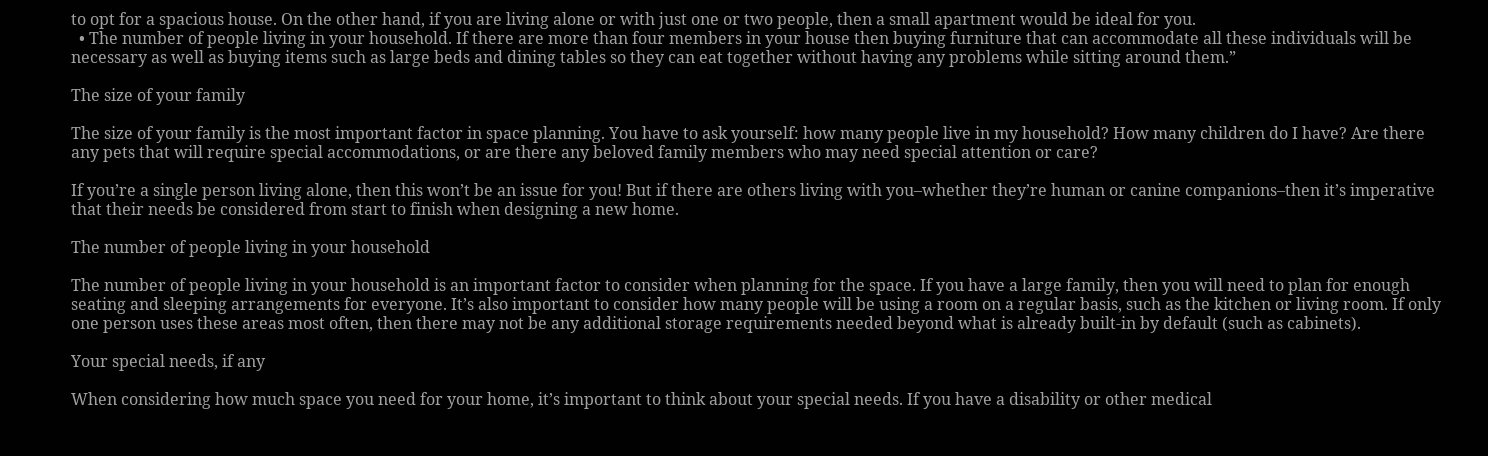to opt for a spacious house. On the other hand, if you are living alone or with just one or two people, then a small apartment would be ideal for you.
  • The number of people living in your household. If there are more than four members in your house then buying furniture that can accommodate all these individuals will be necessary as well as buying items such as large beds and dining tables so they can eat together without having any problems while sitting around them.”

The size of your family

The size of your family is the most important factor in space planning. You have to ask yourself: how many people live in my household? How many children do I have? Are there any pets that will require special accommodations, or are there any beloved family members who may need special attention or care?

If you’re a single person living alone, then this won’t be an issue for you! But if there are others living with you–whether they’re human or canine companions–then it’s imperative that their needs be considered from start to finish when designing a new home.

The number of people living in your household

The number of people living in your household is an important factor to consider when planning for the space. If you have a large family, then you will need to plan for enough seating and sleeping arrangements for everyone. It’s also important to consider how many people will be using a room on a regular basis, such as the kitchen or living room. If only one person uses these areas most often, then there may not be any additional storage requirements needed beyond what is already built-in by default (such as cabinets).

Your special needs, if any

When considering how much space you need for your home, it’s important to think about your special needs. If you have a disability or other medical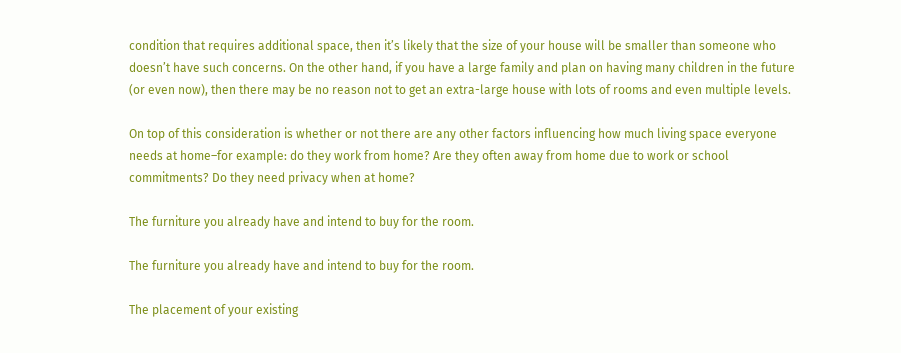condition that requires additional space, then it’s likely that the size of your house will be smaller than someone who doesn’t have such concerns. On the other hand, if you have a large family and plan on having many children in the future (or even now), then there may be no reason not to get an extra-large house with lots of rooms and even multiple levels.

On top of this consideration is whether or not there are any other factors influencing how much living space everyone needs at home–for example: do they work from home? Are they often away from home due to work or school commitments? Do they need privacy when at home?

The furniture you already have and intend to buy for the room.

The furniture you already have and intend to buy for the room.

The placement of your existing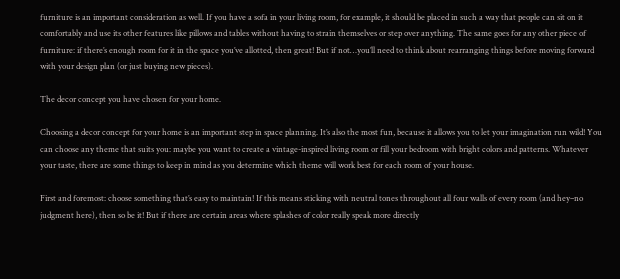furniture is an important consideration as well. If you have a sofa in your living room, for example, it should be placed in such a way that people can sit on it comfortably and use its other features like pillows and tables without having to strain themselves or step over anything. The same goes for any other piece of furniture: if there’s enough room for it in the space you’ve allotted, then great! But if not…you’ll need to think about rearranging things before moving forward with your design plan (or just buying new pieces).

The decor concept you have chosen for your home.

Choosing a decor concept for your home is an important step in space planning. It’s also the most fun, because it allows you to let your imagination run wild! You can choose any theme that suits you: maybe you want to create a vintage-inspired living room or fill your bedroom with bright colors and patterns. Whatever your taste, there are some things to keep in mind as you determine which theme will work best for each room of your house.

First and foremost: choose something that’s easy to maintain! If this means sticking with neutral tones throughout all four walls of every room (and hey–no judgment here), then so be it! But if there are certain areas where splashes of color really speak more directly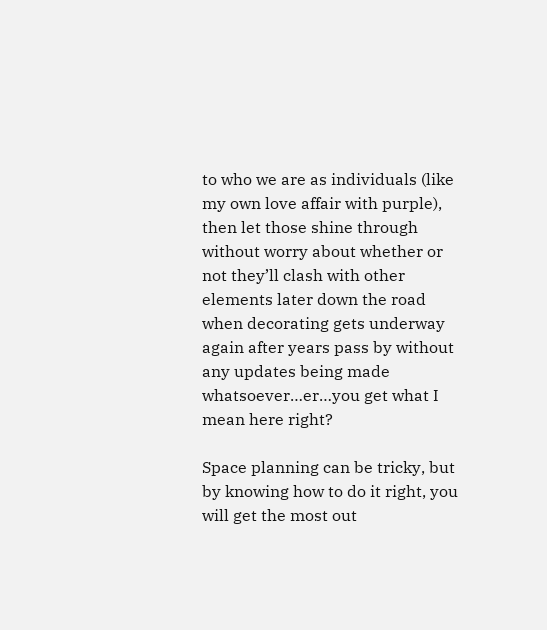to who we are as individuals (like my own love affair with purple), then let those shine through without worry about whether or not they’ll clash with other elements later down the road when decorating gets underway again after years pass by without any updates being made whatsoever…er…you get what I mean here right?

Space planning can be tricky, but by knowing how to do it right, you will get the most out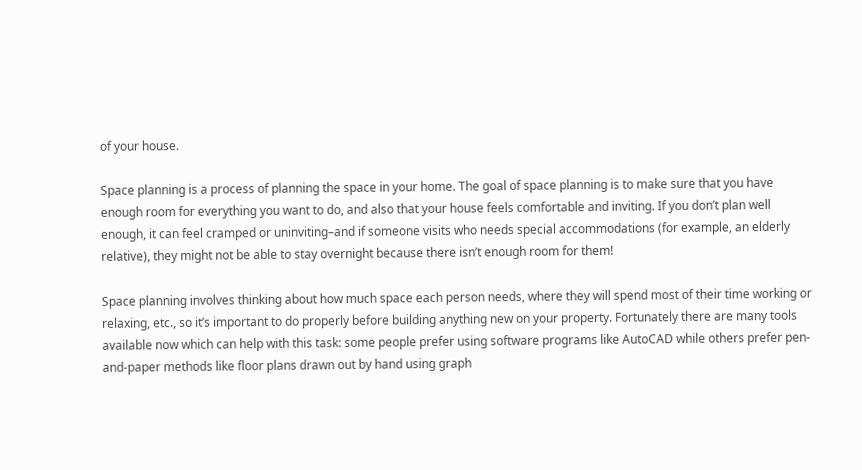of your house.

Space planning is a process of planning the space in your home. The goal of space planning is to make sure that you have enough room for everything you want to do, and also that your house feels comfortable and inviting. If you don’t plan well enough, it can feel cramped or uninviting–and if someone visits who needs special accommodations (for example, an elderly relative), they might not be able to stay overnight because there isn’t enough room for them!

Space planning involves thinking about how much space each person needs, where they will spend most of their time working or relaxing, etc., so it’s important to do properly before building anything new on your property. Fortunately there are many tools available now which can help with this task: some people prefer using software programs like AutoCAD while others prefer pen-and-paper methods like floor plans drawn out by hand using graph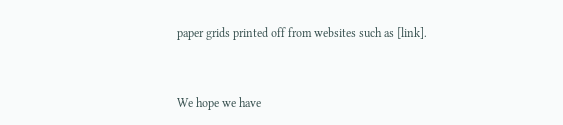paper grids printed off from websites such as [link].


We hope we have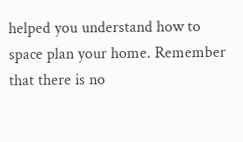helped you understand how to space plan your home. Remember that there is no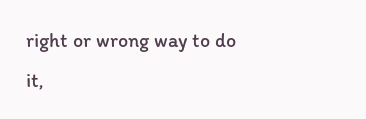right or wrong way to do it,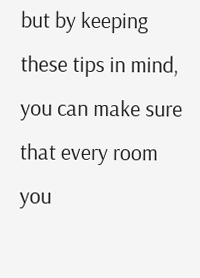but by keeping these tips in mind, you can make sure that every room you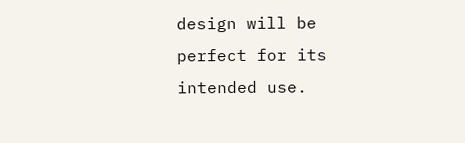design will be perfect for its intended use.